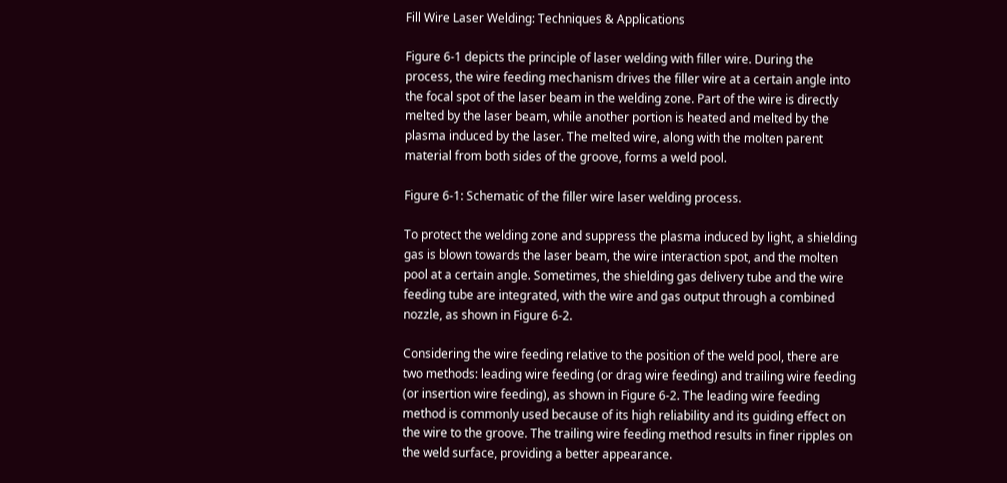Fill Wire Laser Welding: Techniques & Applications

Figure 6-1 depicts the principle of laser welding with filler wire. During the process, the wire feeding mechanism drives the filler wire at a certain angle into the focal spot of the laser beam in the welding zone. Part of the wire is directly melted by the laser beam, while another portion is heated and melted by the plasma induced by the laser. The melted wire, along with the molten parent material from both sides of the groove, forms a weld pool.

Figure 6-1: Schematic of the filler wire laser welding process.

To protect the welding zone and suppress the plasma induced by light, a shielding gas is blown towards the laser beam, the wire interaction spot, and the molten pool at a certain angle. Sometimes, the shielding gas delivery tube and the wire feeding tube are integrated, with the wire and gas output through a combined nozzle, as shown in Figure 6-2.

Considering the wire feeding relative to the position of the weld pool, there are two methods: leading wire feeding (or drag wire feeding) and trailing wire feeding (or insertion wire feeding), as shown in Figure 6-2. The leading wire feeding method is commonly used because of its high reliability and its guiding effect on the wire to the groove. The trailing wire feeding method results in finer ripples on the weld surface, providing a better appearance.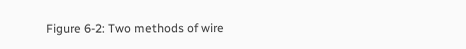Figure 6-2: Two methods of wire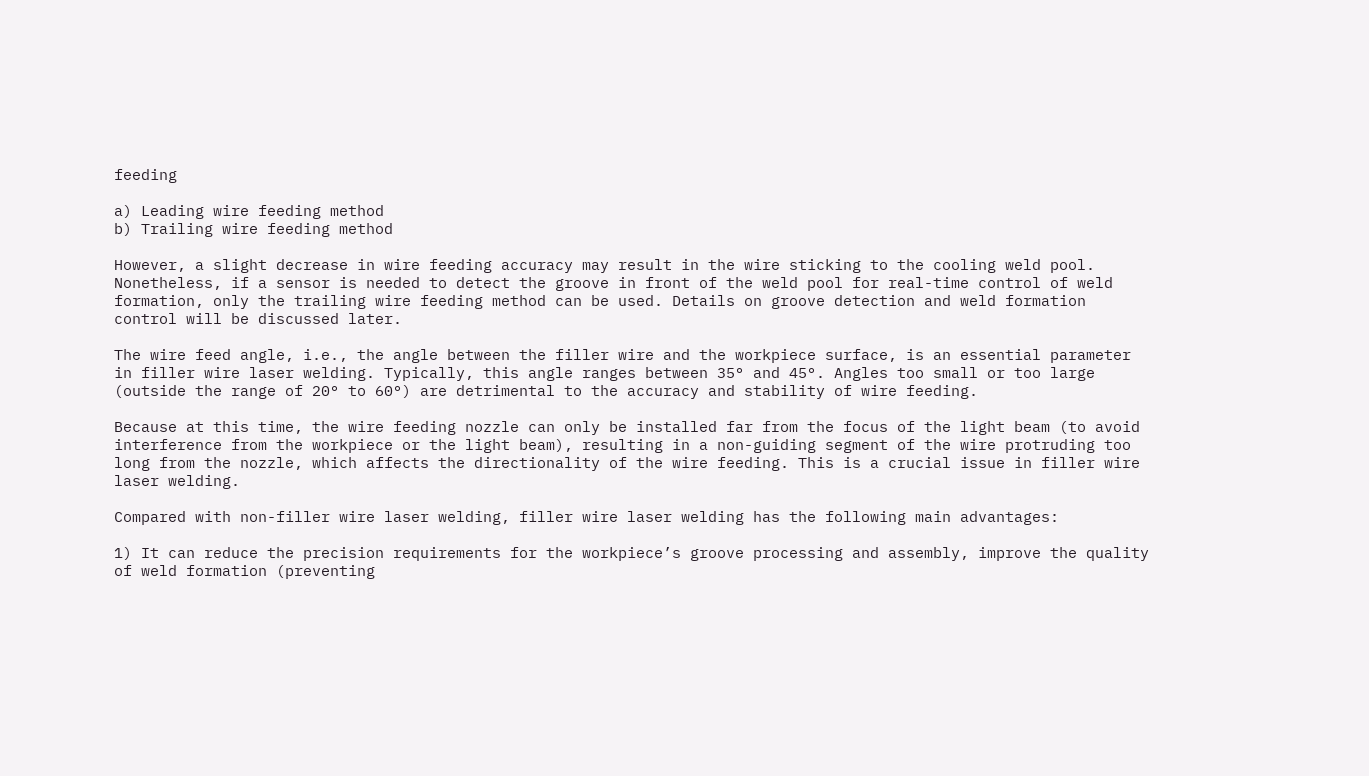feeding

a) Leading wire feeding method
b) Trailing wire feeding method

However, a slight decrease in wire feeding accuracy may result in the wire sticking to the cooling weld pool. Nonetheless, if a sensor is needed to detect the groove in front of the weld pool for real-time control of weld formation, only the trailing wire feeding method can be used. Details on groove detection and weld formation control will be discussed later.

The wire feed angle, i.e., the angle between the filler wire and the workpiece surface, is an essential parameter in filler wire laser welding. Typically, this angle ranges between 35° and 45°. Angles too small or too large (outside the range of 20° to 60°) are detrimental to the accuracy and stability of wire feeding.

Because at this time, the wire feeding nozzle can only be installed far from the focus of the light beam (to avoid interference from the workpiece or the light beam), resulting in a non-guiding segment of the wire protruding too long from the nozzle, which affects the directionality of the wire feeding. This is a crucial issue in filler wire laser welding.

Compared with non-filler wire laser welding, filler wire laser welding has the following main advantages:

1) It can reduce the precision requirements for the workpiece’s groove processing and assembly, improve the quality of weld formation (preventing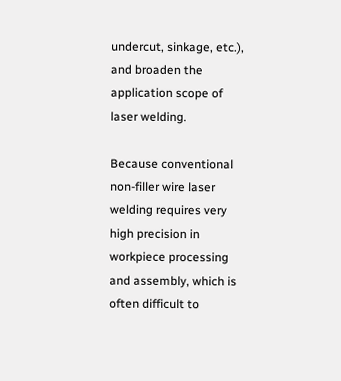undercut, sinkage, etc.), and broaden the application scope of laser welding.

Because conventional non-filler wire laser welding requires very high precision in workpiece processing and assembly, which is often difficult to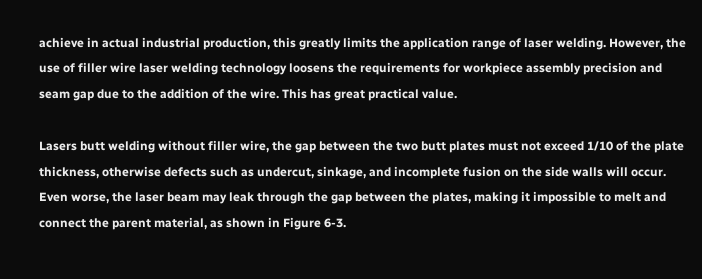achieve in actual industrial production, this greatly limits the application range of laser welding. However, the use of filler wire laser welding technology loosens the requirements for workpiece assembly precision and seam gap due to the addition of the wire. This has great practical value.

Lasers butt welding without filler wire, the gap between the two butt plates must not exceed 1/10 of the plate thickness, otherwise defects such as undercut, sinkage, and incomplete fusion on the side walls will occur. Even worse, the laser beam may leak through the gap between the plates, making it impossible to melt and connect the parent material, as shown in Figure 6-3.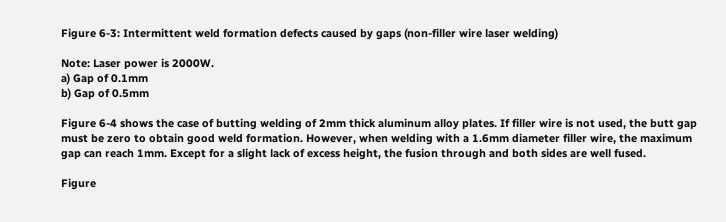Figure 6-3: Intermittent weld formation defects caused by gaps (non-filler wire laser welding)

Note: Laser power is 2000W.
a) Gap of 0.1mm
b) Gap of 0.5mm

Figure 6-4 shows the case of butting welding of 2mm thick aluminum alloy plates. If filler wire is not used, the butt gap must be zero to obtain good weld formation. However, when welding with a 1.6mm diameter filler wire, the maximum gap can reach 1mm. Except for a slight lack of excess height, the fusion through and both sides are well fused.

Figure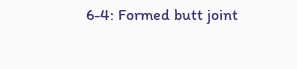6-4: Formed butt joint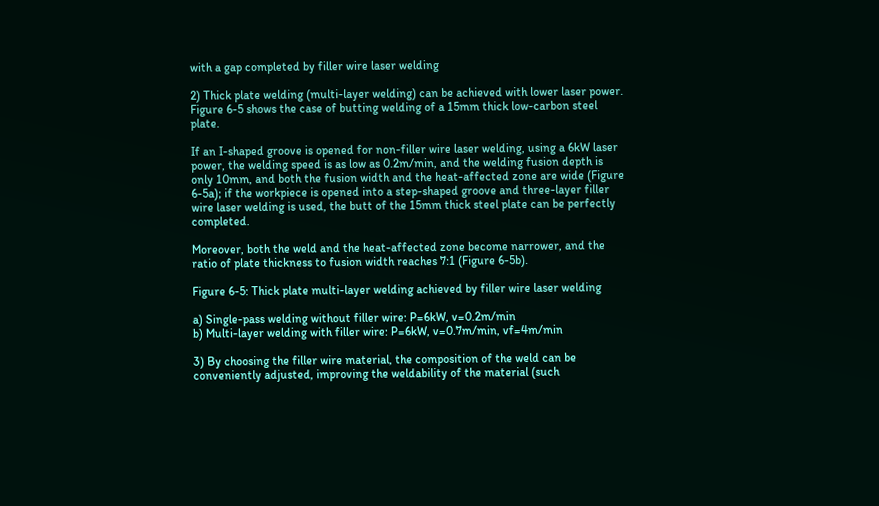with a gap completed by filler wire laser welding

2) Thick plate welding (multi-layer welding) can be achieved with lower laser power. Figure 6-5 shows the case of butting welding of a 15mm thick low-carbon steel plate.

If an I-shaped groove is opened for non-filler wire laser welding, using a 6kW laser power, the welding speed is as low as 0.2m/min, and the welding fusion depth is only 10mm, and both the fusion width and the heat-affected zone are wide (Figure 6-5a); if the workpiece is opened into a step-shaped groove and three-layer filler wire laser welding is used, the butt of the 15mm thick steel plate can be perfectly completed.

Moreover, both the weld and the heat-affected zone become narrower, and the ratio of plate thickness to fusion width reaches 7:1 (Figure 6-5b).

Figure 6-5: Thick plate multi-layer welding achieved by filler wire laser welding

a) Single-pass welding without filler wire: P=6kW, v=0.2m/min
b) Multi-layer welding with filler wire: P=6kW, v=0.7m/min, vf=4m/min

3) By choosing the filler wire material, the composition of the weld can be conveniently adjusted, improving the weldability of the material (such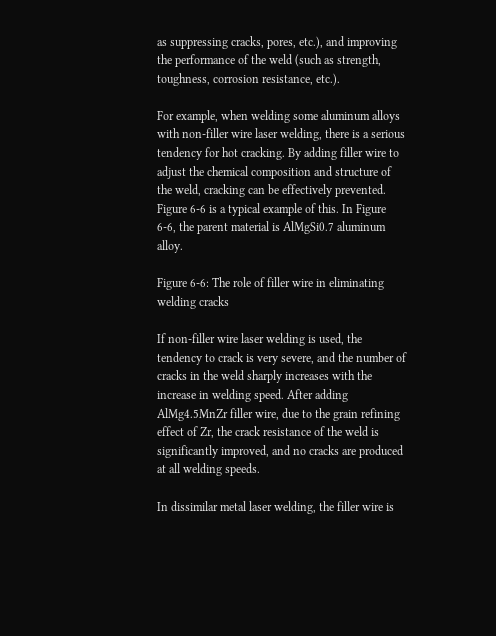as suppressing cracks, pores, etc.), and improving the performance of the weld (such as strength, toughness, corrosion resistance, etc.).

For example, when welding some aluminum alloys with non-filler wire laser welding, there is a serious tendency for hot cracking. By adding filler wire to adjust the chemical composition and structure of the weld, cracking can be effectively prevented. Figure 6-6 is a typical example of this. In Figure 6-6, the parent material is AlMgSi0.7 aluminum alloy.

Figure 6-6: The role of filler wire in eliminating welding cracks

If non-filler wire laser welding is used, the tendency to crack is very severe, and the number of cracks in the weld sharply increases with the increase in welding speed. After adding AlMg4.5MnZr filler wire, due to the grain refining effect of Zr, the crack resistance of the weld is significantly improved, and no cracks are produced at all welding speeds.

In dissimilar metal laser welding, the filler wire is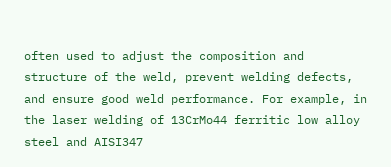often used to adjust the composition and structure of the weld, prevent welding defects, and ensure good weld performance. For example, in the laser welding of 13CrMo44 ferritic low alloy steel and AISI347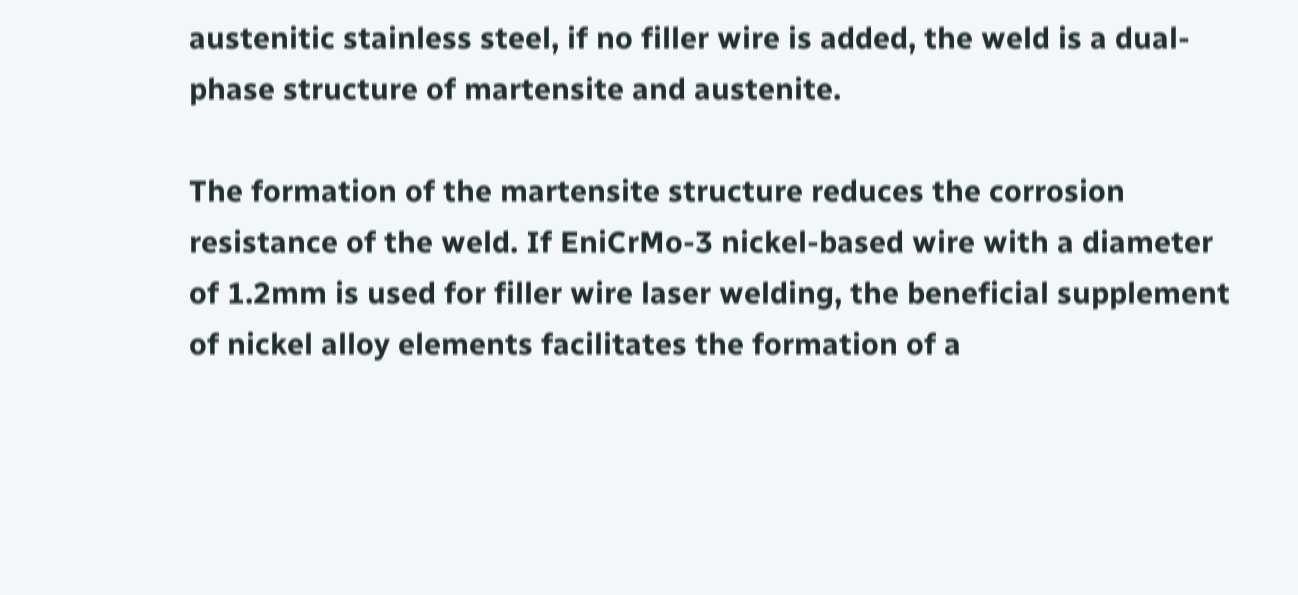austenitic stainless steel, if no filler wire is added, the weld is a dual-phase structure of martensite and austenite.

The formation of the martensite structure reduces the corrosion resistance of the weld. If EniCrMo-3 nickel-based wire with a diameter of 1.2mm is used for filler wire laser welding, the beneficial supplement of nickel alloy elements facilitates the formation of a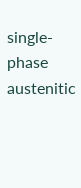single-phase austenitic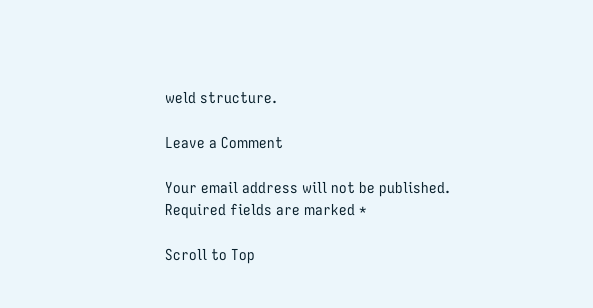weld structure.

Leave a Comment

Your email address will not be published. Required fields are marked *

Scroll to Top